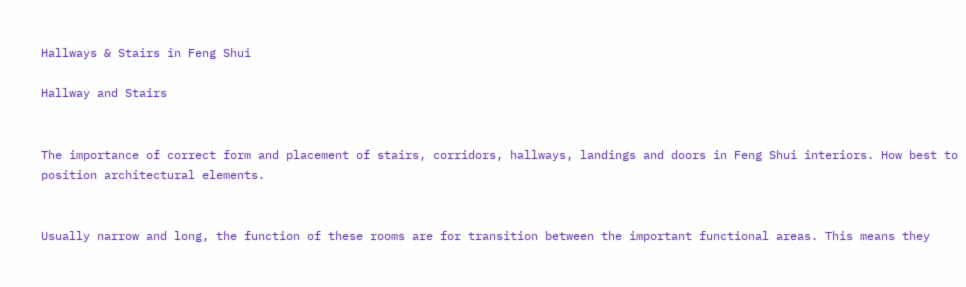Hallways & Stairs in Feng Shui

Hallway and Stairs


The importance of correct form and placement of stairs, corridors, hallways, landings and doors in Feng Shui interiors. How best to position architectural elements.


Usually narrow and long, the function of these rooms are for transition between the important functional areas. This means they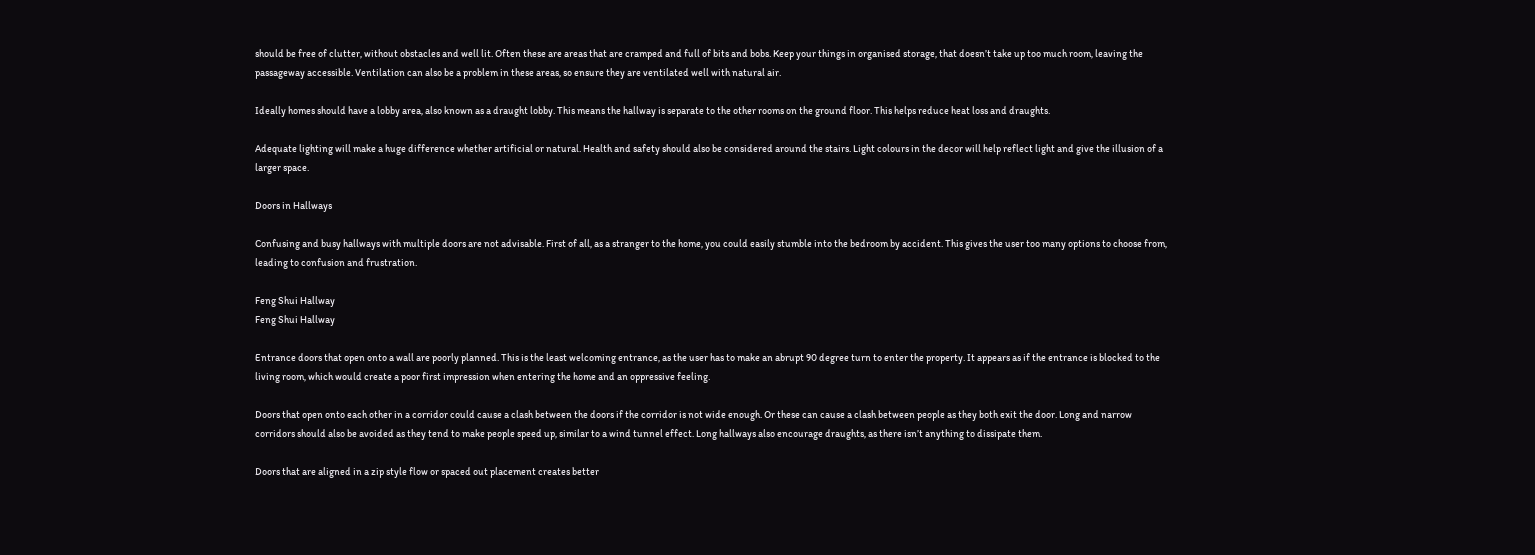should be free of clutter, without obstacles and well lit. Often these are areas that are cramped and full of bits and bobs. Keep your things in organised storage, that doesn’t take up too much room, leaving the passageway accessible. Ventilation can also be a problem in these areas, so ensure they are ventilated well with natural air.

Ideally homes should have a lobby area, also known as a draught lobby. This means the hallway is separate to the other rooms on the ground floor. This helps reduce heat loss and draughts.

Adequate lighting will make a huge difference whether artificial or natural. Health and safety should also be considered around the stairs. Light colours in the decor will help reflect light and give the illusion of a larger space.

Doors in Hallways

Confusing and busy hallways with multiple doors are not advisable. First of all, as a stranger to the home, you could easily stumble into the bedroom by accident. This gives the user too many options to choose from, leading to confusion and frustration.

Feng Shui Hallway
Feng Shui Hallway

Entrance doors that open onto a wall are poorly planned. This is the least welcoming entrance, as the user has to make an abrupt 90 degree turn to enter the property. It appears as if the entrance is blocked to the living room, which would create a poor first impression when entering the home and an oppressive feeling.

Doors that open onto each other in a corridor could cause a clash between the doors if the corridor is not wide enough. Or these can cause a clash between people as they both exit the door. Long and narrow corridors should also be avoided as they tend to make people speed up, similar to a wind tunnel effect. Long hallways also encourage draughts, as there isn’t anything to dissipate them.

Doors that are aligned in a zip style flow or spaced out placement creates better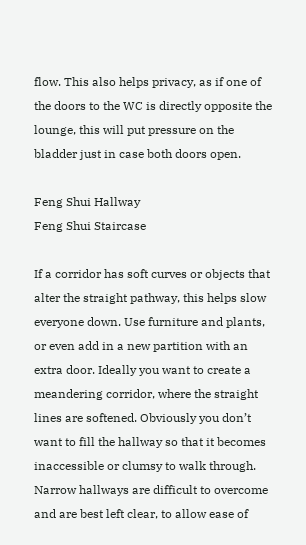flow. This also helps privacy, as if one of the doors to the WC is directly opposite the lounge, this will put pressure on the bladder just in case both doors open.

Feng Shui Hallway
Feng Shui Staircase

If a corridor has soft curves or objects that alter the straight pathway, this helps slow everyone down. Use furniture and plants, or even add in a new partition with an extra door. Ideally you want to create a meandering corridor, where the straight lines are softened. Obviously you don’t want to fill the hallway so that it becomes inaccessible or clumsy to walk through. Narrow hallways are difficult to overcome and are best left clear, to allow ease of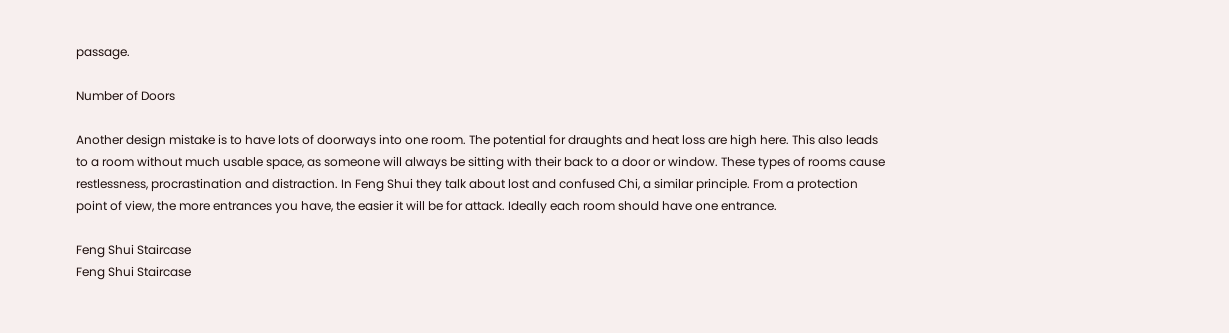passage.

Number of Doors

Another design mistake is to have lots of doorways into one room. The potential for draughts and heat loss are high here. This also leads to a room without much usable space, as someone will always be sitting with their back to a door or window. These types of rooms cause restlessness, procrastination and distraction. In Feng Shui they talk about lost and confused Chi, a similar principle. From a protection point of view, the more entrances you have, the easier it will be for attack. Ideally each room should have one entrance.

Feng Shui Staircase
Feng Shui Staircase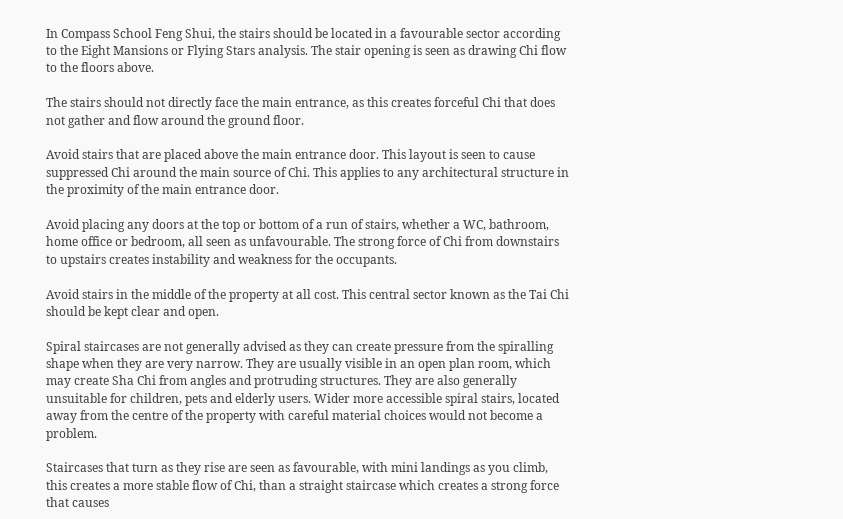In Compass School Feng Shui, the stairs should be located in a favourable sector according to the Eight Mansions or Flying Stars analysis. The stair opening is seen as drawing Chi flow to the floors above.

The stairs should not directly face the main entrance, as this creates forceful Chi that does not gather and flow around the ground floor.

Avoid stairs that are placed above the main entrance door. This layout is seen to cause suppressed Chi around the main source of Chi. This applies to any architectural structure in the proximity of the main entrance door.

Avoid placing any doors at the top or bottom of a run of stairs, whether a WC, bathroom, home office or bedroom, all seen as unfavourable. The strong force of Chi from downstairs to upstairs creates instability and weakness for the occupants.

Avoid stairs in the middle of the property at all cost. This central sector known as the Tai Chi should be kept clear and open.

Spiral staircases are not generally advised as they can create pressure from the spiralling shape when they are very narrow. They are usually visible in an open plan room, which may create Sha Chi from angles and protruding structures. They are also generally unsuitable for children, pets and elderly users. Wider more accessible spiral stairs, located away from the centre of the property with careful material choices would not become a problem.

Staircases that turn as they rise are seen as favourable, with mini landings as you climb, this creates a more stable flow of Chi, than a straight staircase which creates a strong force that causes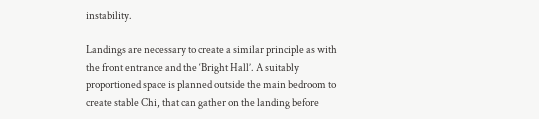instability.

Landings are necessary to create a similar principle as with the front entrance and the ‘Bright Hall’. A suitably proportioned space is planned outside the main bedroom to create stable Chi, that can gather on the landing before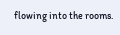flowing into the rooms.